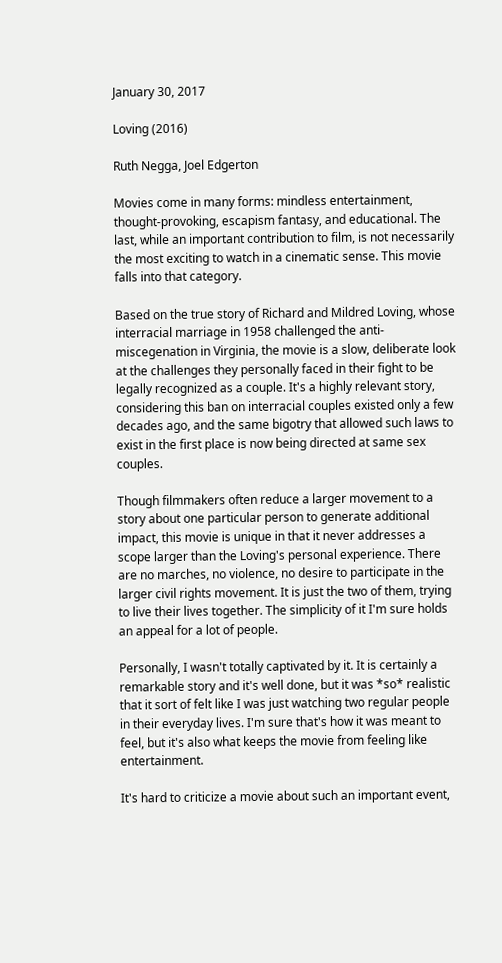January 30, 2017

Loving (2016)

Ruth Negga, Joel Edgerton

Movies come in many forms: mindless entertainment, thought-provoking, escapism fantasy, and educational. The last, while an important contribution to film, is not necessarily the most exciting to watch in a cinematic sense. This movie falls into that category.

Based on the true story of Richard and Mildred Loving, whose interracial marriage in 1958 challenged the anti-miscegenation in Virginia, the movie is a slow, deliberate look at the challenges they personally faced in their fight to be legally recognized as a couple. It's a highly relevant story, considering this ban on interracial couples existed only a few decades ago, and the same bigotry that allowed such laws to exist in the first place is now being directed at same sex couples.

Though filmmakers often reduce a larger movement to a story about one particular person to generate additional impact, this movie is unique in that it never addresses a scope larger than the Loving's personal experience. There are no marches, no violence, no desire to participate in the larger civil rights movement. It is just the two of them, trying to live their lives together. The simplicity of it I'm sure holds an appeal for a lot of people.

Personally, I wasn't totally captivated by it. It is certainly a remarkable story and it's well done, but it was *so* realistic that it sort of felt like I was just watching two regular people in their everyday lives. I'm sure that's how it was meant to feel, but it's also what keeps the movie from feeling like entertainment.

It's hard to criticize a movie about such an important event,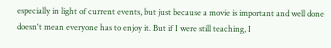especially in light of current events, but just because a movie is important and well done doesn't mean everyone has to enjoy it. But if I were still teaching, I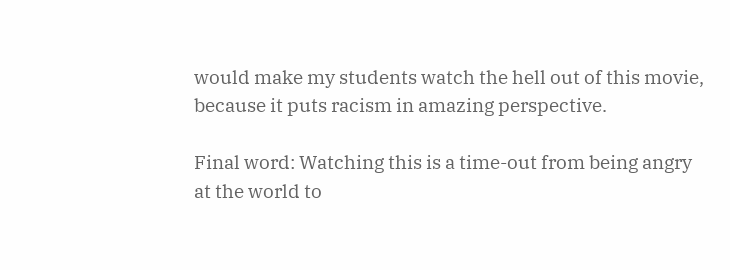would make my students watch the hell out of this movie, because it puts racism in amazing perspective.

Final word: Watching this is a time-out from being angry at the world to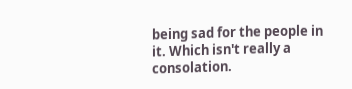being sad for the people in it. Which isn't really a consolation.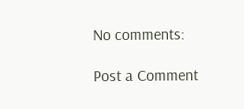No comments:

Post a Comment